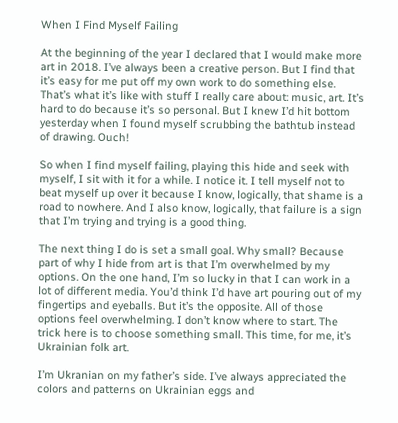When I Find Myself Failing

At the beginning of the year I declared that I would make more art in 2018. I’ve always been a creative person. But I find that it’s easy for me put off my own work to do something else. That’s what it’s like with stuff I really care about: music, art. It’s hard to do because it’s so personal. But I knew I’d hit bottom yesterday when I found myself scrubbing the bathtub instead of drawing. Ouch!

So when I find myself failing, playing this hide and seek with myself, I sit with it for a while. I notice it. I tell myself not to beat myself up over it because I know, logically, that shame is a road to nowhere. And I also know, logically, that failure is a sign that I’m trying and trying is a good thing.

The next thing I do is set a small goal. Why small? Because part of why I hide from art is that I’m overwhelmed by my options. On the one hand, I’m so lucky in that I can work in a lot of different media. You’d think I’d have art pouring out of my fingertips and eyeballs. But it’s the opposite. All of those options feel overwhelming. I don’t know where to start. The trick here is to choose something small. This time, for me, it’s Ukrainian folk art.

I’m Ukranian on my father’s side. I’ve always appreciated the colors and patterns on Ukrainian eggs and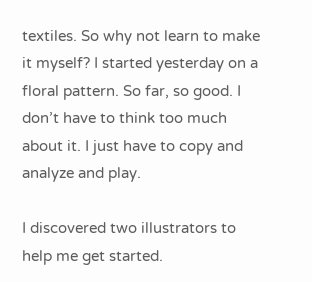textiles. So why not learn to make it myself? I started yesterday on a floral pattern. So far, so good. I don’t have to think too much about it. I just have to copy and analyze and play.

I discovered two illustrators to help me get started.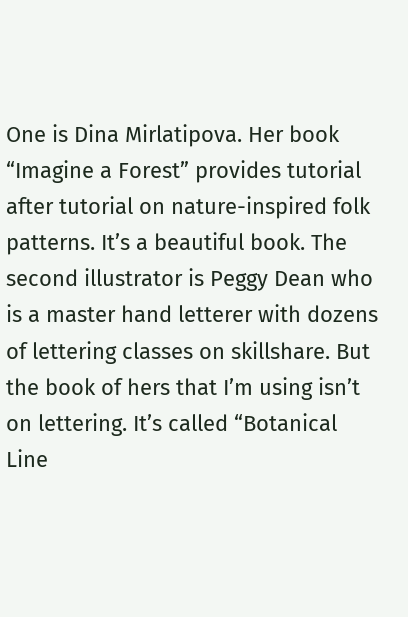One is Dina Mirlatipova. Her book “Imagine a Forest” provides tutorial after tutorial on nature-inspired folk patterns. It’s a beautiful book. The second illustrator is Peggy Dean who is a master hand letterer with dozens of lettering classes on skillshare. But the book of hers that I’m using isn’t on lettering. It’s called “Botanical Line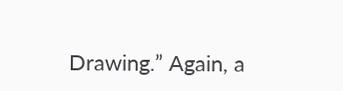Drawing.” Again, a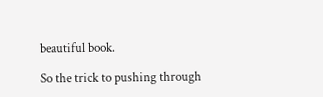beautiful book.

So the trick to pushing through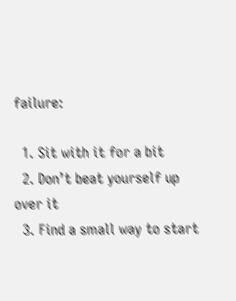failure:

  1. Sit with it for a bit
  2. Don’t beat yourself up over it
  3. Find a small way to start